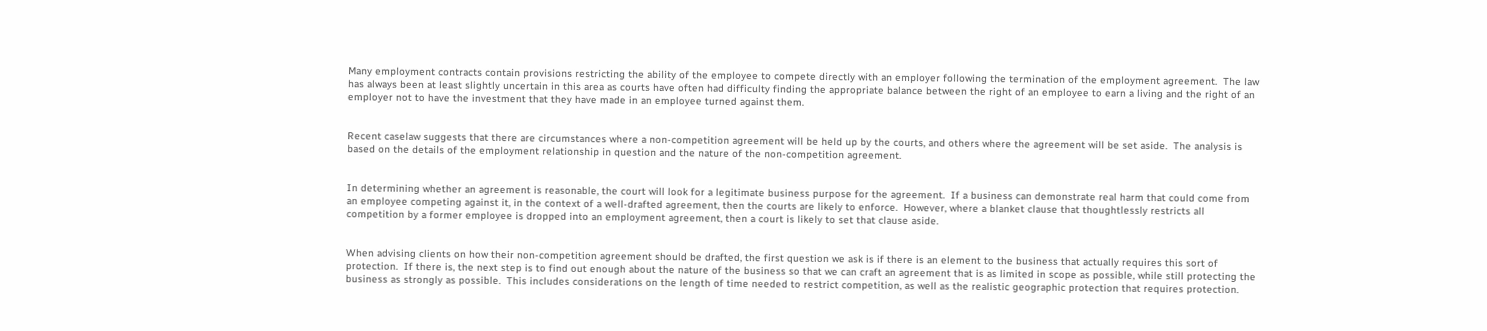Many employment contracts contain provisions restricting the ability of the employee to compete directly with an employer following the termination of the employment agreement.  The law has always been at least slightly uncertain in this area as courts have often had difficulty finding the appropriate balance between the right of an employee to earn a living and the right of an employer not to have the investment that they have made in an employee turned against them.


Recent caselaw suggests that there are circumstances where a non-competition agreement will be held up by the courts, and others where the agreement will be set aside.  The analysis is based on the details of the employment relationship in question and the nature of the non-competition agreement.


In determining whether an agreement is reasonable, the court will look for a legitimate business purpose for the agreement.  If a business can demonstrate real harm that could come from an employee competing against it, in the context of a well-drafted agreement, then the courts are likely to enforce.  However, where a blanket clause that thoughtlessly restricts all competition by a former employee is dropped into an employment agreement, then a court is likely to set that clause aside.


When advising clients on how their non-competition agreement should be drafted, the first question we ask is if there is an element to the business that actually requires this sort of protection.  If there is, the next step is to find out enough about the nature of the business so that we can craft an agreement that is as limited in scope as possible, while still protecting the business as strongly as possible.  This includes considerations on the length of time needed to restrict competition, as well as the realistic geographic protection that requires protection.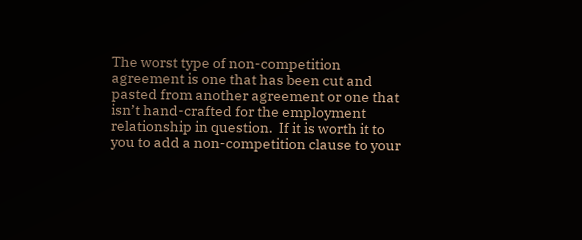The worst type of non-competition agreement is one that has been cut and pasted from another agreement or one that isn’t hand-crafted for the employment relationship in question.  If it is worth it to you to add a non-competition clause to your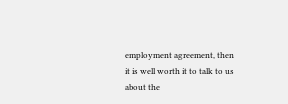employment agreement, then it is well worth it to talk to us about the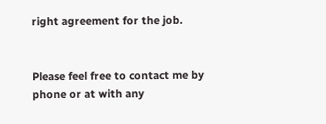right agreement for the job.


Please feel free to contact me by phone or at with any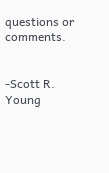questions or comments.


-Scott R. Young